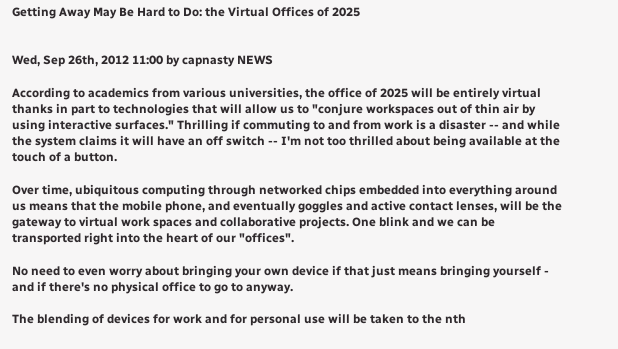Getting Away May Be Hard to Do: the Virtual Offices of 2025


Wed, Sep 26th, 2012 11:00 by capnasty NEWS

According to academics from various universities, the office of 2025 will be entirely virtual thanks in part to technologies that will allow us to "conjure workspaces out of thin air by using interactive surfaces." Thrilling if commuting to and from work is a disaster -- and while the system claims it will have an off switch -- I'm not too thrilled about being available at the touch of a button.

Over time, ubiquitous computing through networked chips embedded into everything around us means that the mobile phone, and eventually goggles and active contact lenses, will be the gateway to virtual work spaces and collaborative projects. One blink and we can be transported right into the heart of our "offices".

No need to even worry about bringing your own device if that just means bringing yourself - and if there's no physical office to go to anyway.

The blending of devices for work and for personal use will be taken to the nth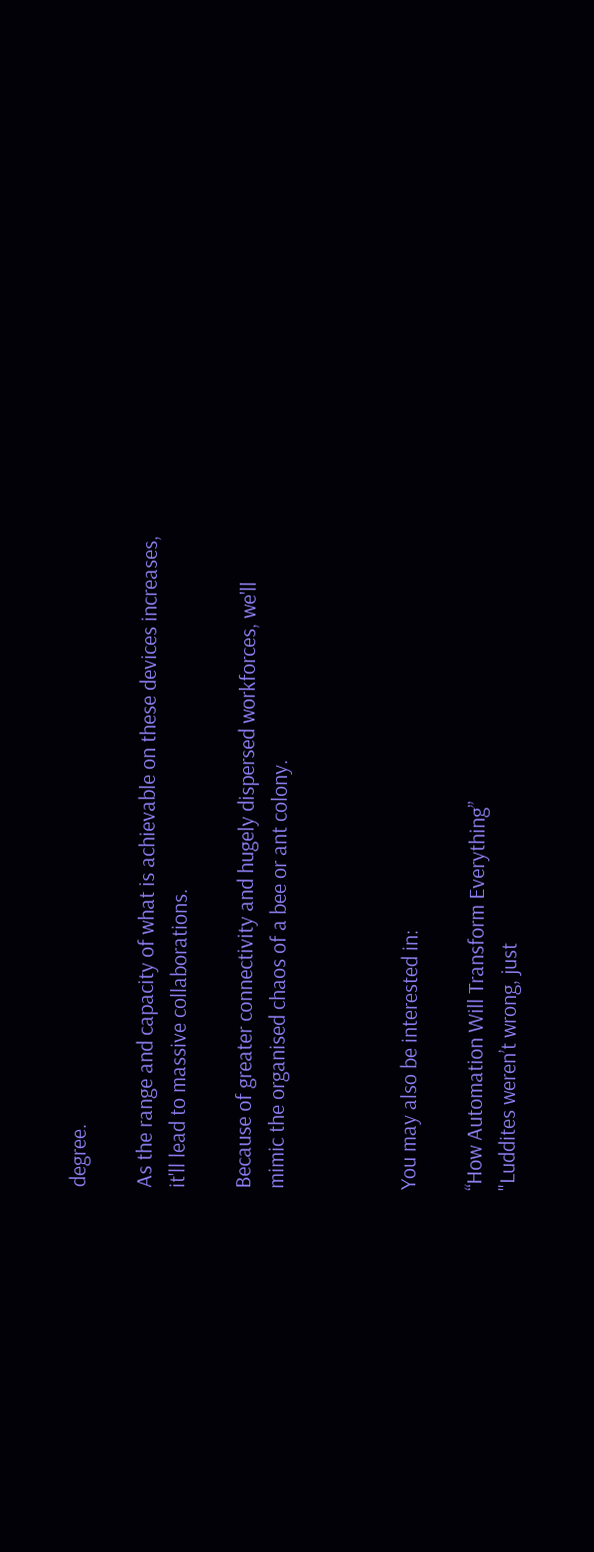degree.

As the range and capacity of what is achievable on these devices increases, it'll lead to massive collaborations.

Because of greater connectivity and hugely dispersed workforces, we'll mimic the organised chaos of a bee or ant colony.



You may also be interested in:

“How Automation Will Transform Everything”
"Luddites weren’t wrong, just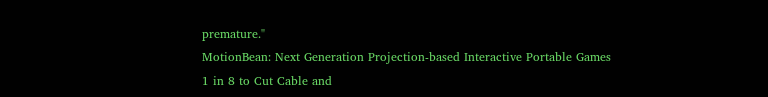premature."
MotionBean: Next Generation Projection-based Interactive Portable Games
1 in 8 to Cut Cable and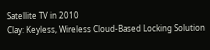Satellite TV in 2010
Clay: Keyless, Wireless Cloud-Based Locking Solution